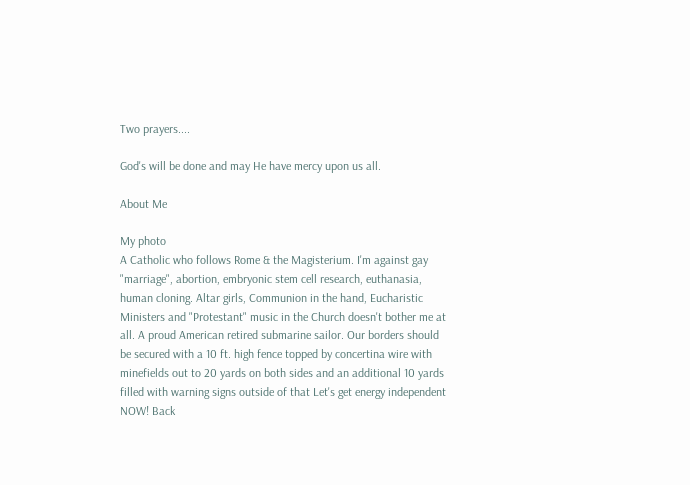Two prayers....

God's will be done and may He have mercy upon us all.

About Me

My photo
A Catholic who follows Rome & the Magisterium. I'm against gay "marriage", abortion, embryonic stem cell research, euthanasia, human cloning. Altar girls, Communion in the hand, Eucharistic Ministers and "Protestant" music in the Church doesn't bother me at all. A proud American retired submarine sailor. Our borders should be secured with a 10 ft. high fence topped by concertina wire with minefields out to 20 yards on both sides and an additional 10 yards filled with warning signs outside of that Let's get energy independent NOW! Back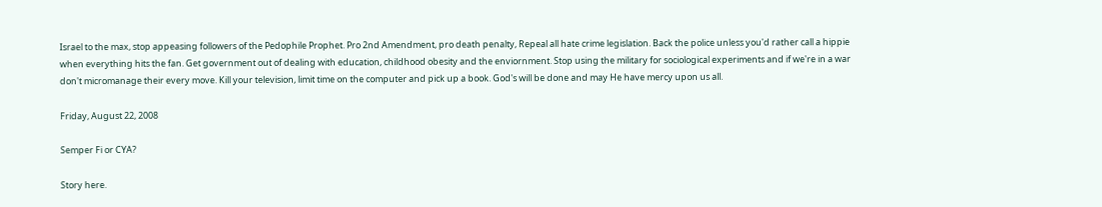Israel to the max, stop appeasing followers of the Pedophile Prophet. Pro 2nd Amendment, pro death penalty, Repeal all hate crime legislation. Back the police unless you'd rather call a hippie when everything hits the fan. Get government out of dealing with education, childhood obesity and the enviornment. Stop using the military for sociological experiments and if we're in a war don't micromanage their every move. Kill your television, limit time on the computer and pick up a book. God's will be done and may He have mercy upon us all.

Friday, August 22, 2008

Semper Fi or CYA?

Story here.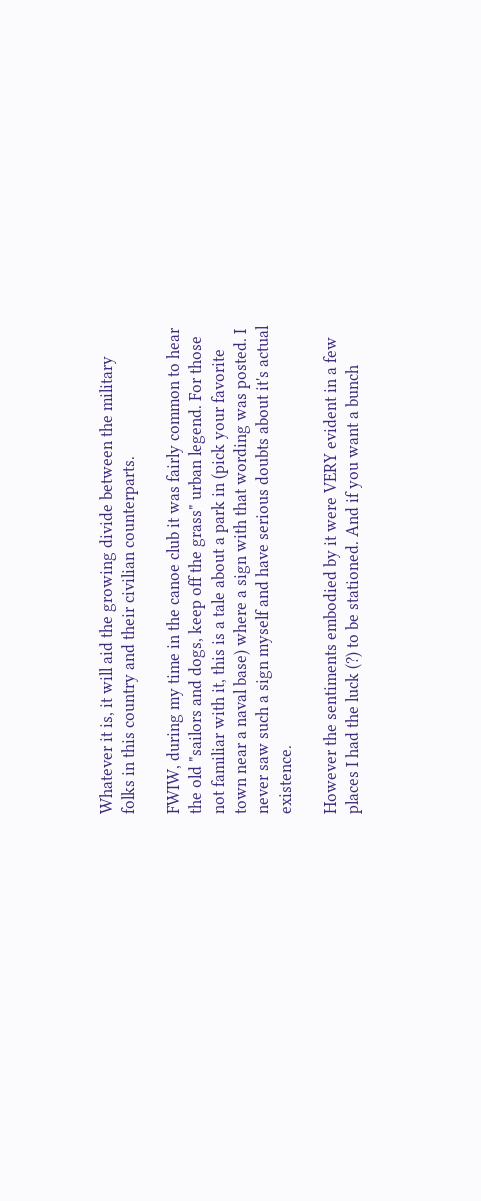Whatever it is, it will aid the growing divide between the military folks in this country and their civilian counterparts.

FWIW, during my time in the canoe club it was fairly common to hear the old "sailors and dogs, keep off the grass" urban legend. For those not familiar with it, this is a tale about a park in (pick your favorite town near a naval base) where a sign with that wording was posted. I never saw such a sign myself and have serious doubts about it's actual existence.

However the sentiments embodied by it were VERY evident in a few places I had the luck (?) to be stationed. And if you want a bunch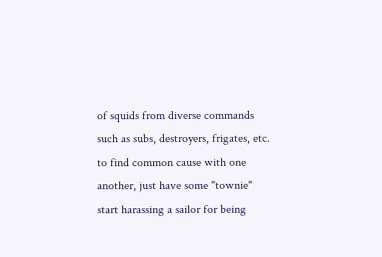of squids from diverse commands such as subs, destroyers, frigates, etc. to find common cause with one another, just have some "townie" start harassing a sailor for being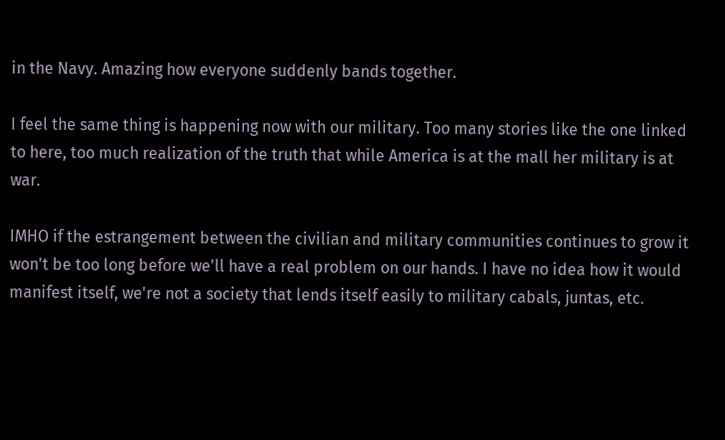in the Navy. Amazing how everyone suddenly bands together.

I feel the same thing is happening now with our military. Too many stories like the one linked to here, too much realization of the truth that while America is at the mall her military is at war.

IMHO if the estrangement between the civilian and military communities continues to grow it won't be too long before we'll have a real problem on our hands. I have no idea how it would manifest itself, we're not a society that lends itself easily to military cabals, juntas, etc.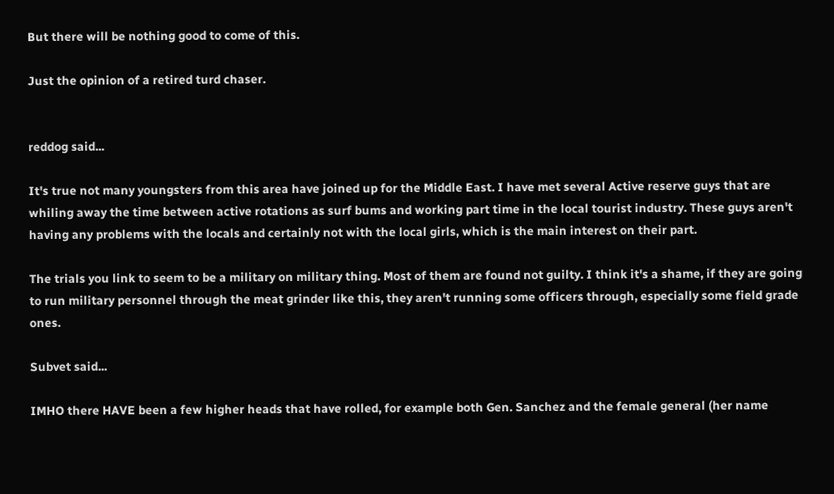But there will be nothing good to come of this.

Just the opinion of a retired turd chaser.


reddog said...

It's true not many youngsters from this area have joined up for the Middle East. I have met several Active reserve guys that are whiling away the time between active rotations as surf bums and working part time in the local tourist industry. These guys aren't having any problems with the locals and certainly not with the local girls, which is the main interest on their part.

The trials you link to seem to be a military on military thing. Most of them are found not guilty. I think it's a shame, if they are going to run military personnel through the meat grinder like this, they aren't running some officers through, especially some field grade ones.

Subvet said...

IMHO there HAVE been a few higher heads that have rolled, for example both Gen. Sanchez and the female general (her name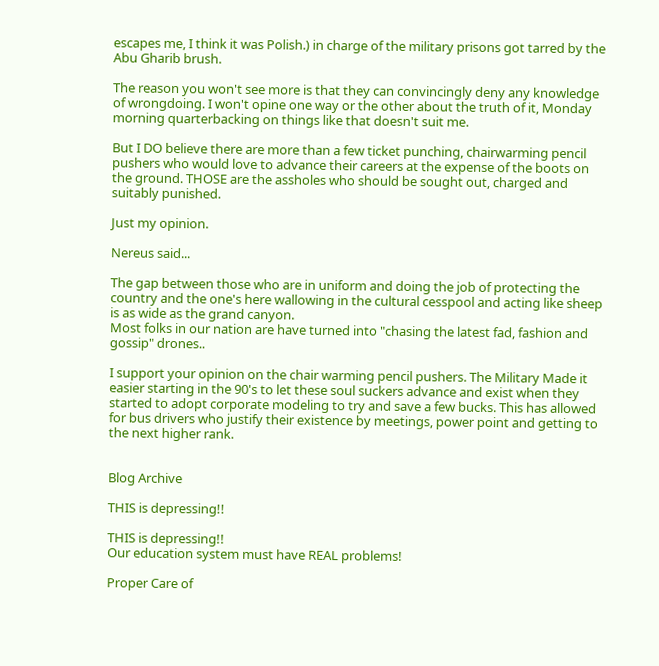escapes me, I think it was Polish.) in charge of the military prisons got tarred by the Abu Gharib brush.

The reason you won't see more is that they can convincingly deny any knowledge of wrongdoing. I won't opine one way or the other about the truth of it, Monday morning quarterbacking on things like that doesn't suit me.

But I DO believe there are more than a few ticket punching, chairwarming pencil pushers who would love to advance their careers at the expense of the boots on the ground. THOSE are the assholes who should be sought out, charged and suitably punished.

Just my opinion.

Nereus said...

The gap between those who are in uniform and doing the job of protecting the country and the one's here wallowing in the cultural cesspool and acting like sheep is as wide as the grand canyon.
Most folks in our nation are have turned into "chasing the latest fad, fashion and gossip" drones..

I support your opinion on the chair warming pencil pushers. The Military Made it easier starting in the 90's to let these soul suckers advance and exist when they started to adopt corporate modeling to try and save a few bucks. This has allowed for bus drivers who justify their existence by meetings, power point and getting to the next higher rank.


Blog Archive

THIS is depressing!!

THIS is depressing!!
Our education system must have REAL problems!

Proper Care of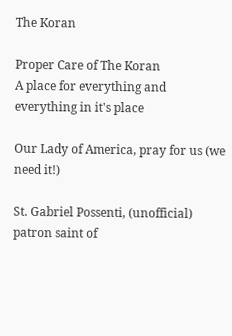The Koran

Proper Care of The Koran
A place for everything and everything in it's place

Our Lady of America, pray for us (we need it!)

St. Gabriel Possenti, (unofficial) patron saint of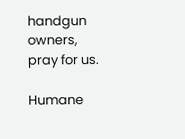handgun owners, pray for us.

Humane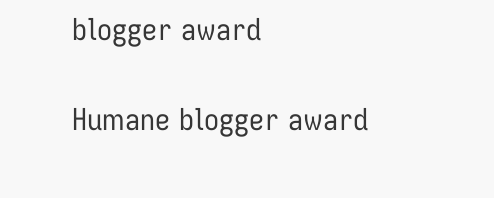blogger award

Humane blogger award